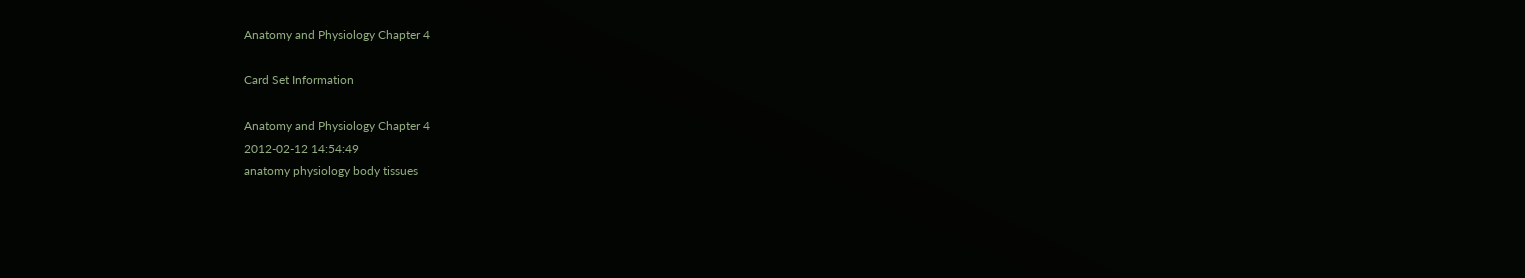Anatomy and Physiology Chapter 4

Card Set Information

Anatomy and Physiology Chapter 4
2012-02-12 14:54:49
anatomy physiology body tissues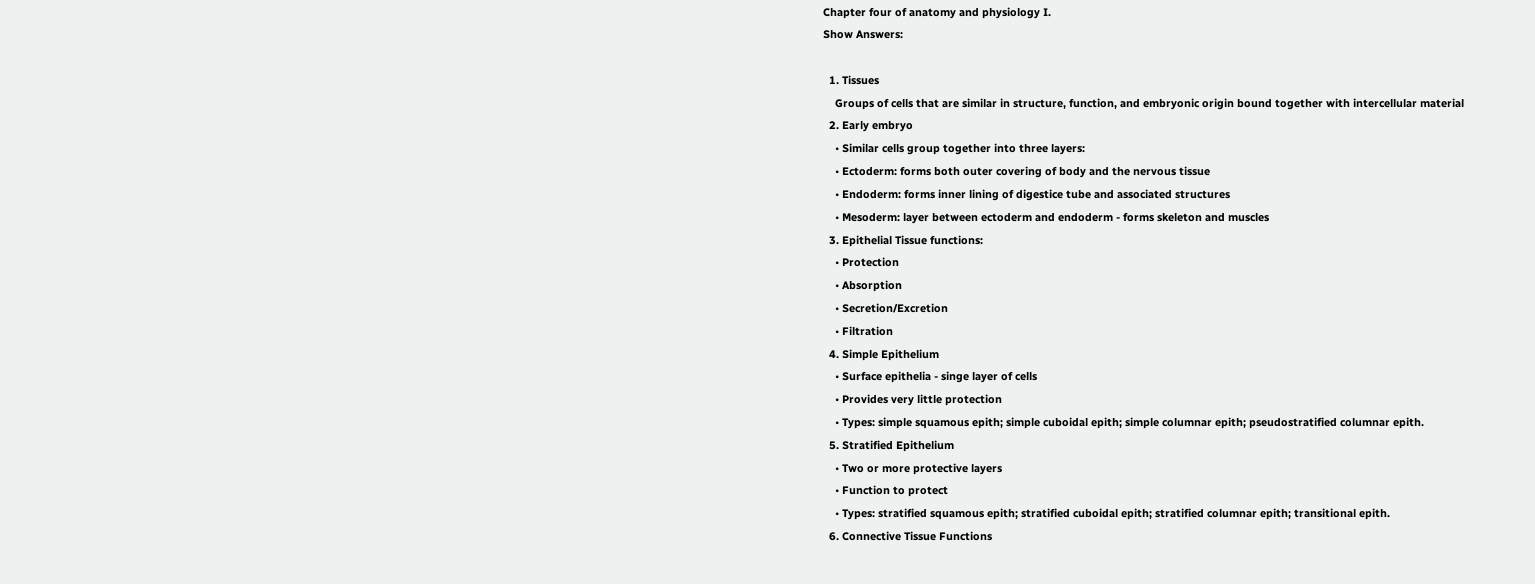Chapter four of anatomy and physiology I.
Show Answers:

  1. Tissues
    Groups of cells that are similar in structure, function, and embryonic origin bound together with intercellular material
  2. Early embryo
    • Similar cells group together into three layers:
    • Ectoderm: forms both outer covering of body and the nervous tissue
    • Endoderm: forms inner lining of digestice tube and associated structures
    • Mesoderm: layer between ectoderm and endoderm - forms skeleton and muscles
  3. Epithelial Tissue functions:
    • Protection
    • Absorption
    • Secretion/Excretion
    • Filtration
  4. Simple Epithelium
    • Surface epithelia - singe layer of cells
    • Provides very little protection
    • Types: simple squamous epith; simple cuboidal epith; simple columnar epith; pseudostratified columnar epith.
  5. Stratified Epithelium
    • Two or more protective layers
    • Function to protect
    • Types: stratified squamous epith; stratified cuboidal epith; stratified columnar epith; transitional epith.
  6. Connective Tissue Functions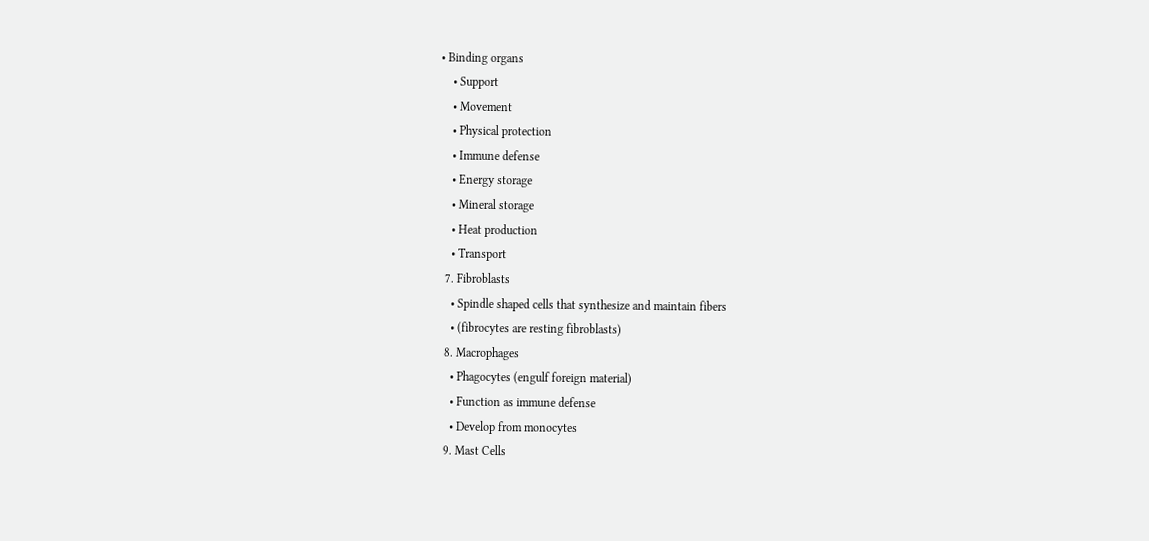• Binding organs
    • Support
    • Movement
    • Physical protection
    • Immune defense
    • Energy storage
    • Mineral storage
    • Heat production
    • Transport
  7. Fibroblasts
    • Spindle shaped cells that synthesize and maintain fibers
    • (fibrocytes are resting fibroblasts)
  8. Macrophages
    • Phagocytes (engulf foreign material)
    • Function as immune defense
    • Develop from monocytes
  9. Mast Cells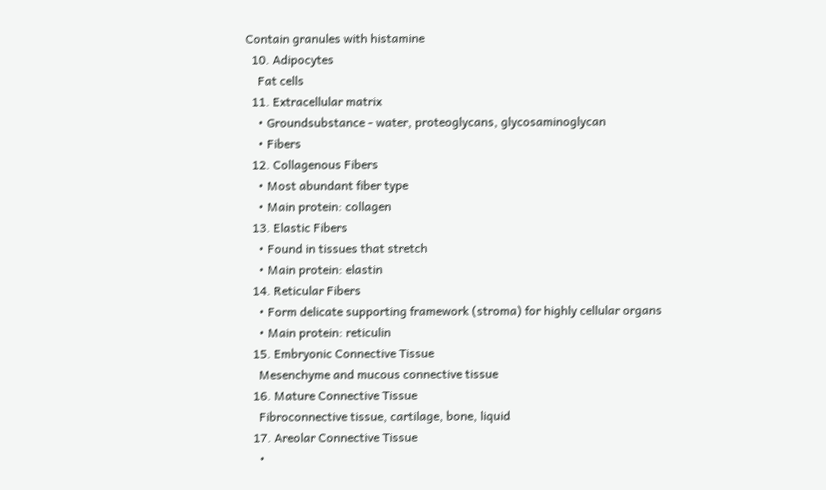Contain granules with histamine
  10. Adipocytes
    Fat cells
  11. Extracellular matrix
    • Groundsubstance - water, proteoglycans, glycosaminoglycan
    • Fibers
  12. Collagenous Fibers
    • Most abundant fiber type
    • Main protein: collagen
  13. Elastic Fibers
    • Found in tissues that stretch
    • Main protein: elastin
  14. Reticular Fibers
    • Form delicate supporting framework (stroma) for highly cellular organs
    • Main protein: reticulin
  15. Embryonic Connective Tissue
    Mesenchyme and mucous connective tissue
  16. Mature Connective Tissue
    Fibroconnective tissue, cartilage, bone, liquid
  17. Areolar Connective Tissue
    •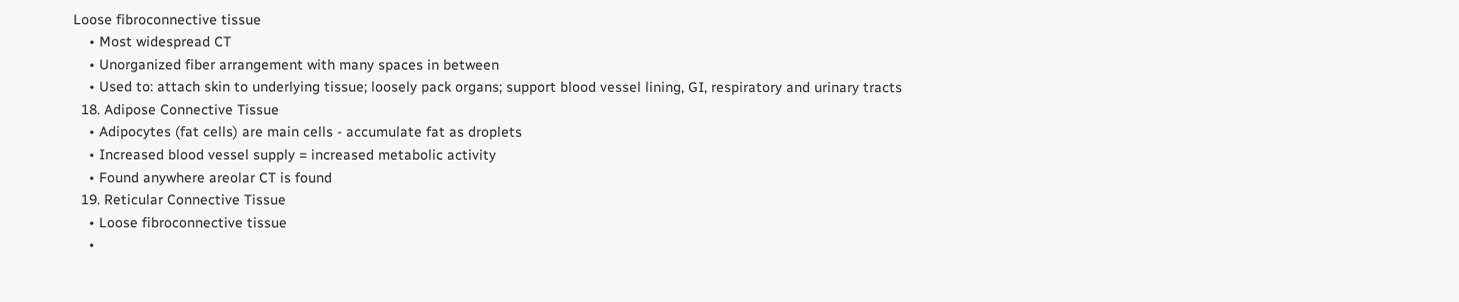Loose fibroconnective tissue
    • Most widespread CT
    • Unorganized fiber arrangement with many spaces in between
    • Used to: attach skin to underlying tissue; loosely pack organs; support blood vessel lining, GI, respiratory and urinary tracts
  18. Adipose Connective Tissue
    • Adipocytes (fat cells) are main cells - accumulate fat as droplets
    • Increased blood vessel supply = increased metabolic activity
    • Found anywhere areolar CT is found
  19. Reticular Connective Tissue
    • Loose fibroconnective tissue
    •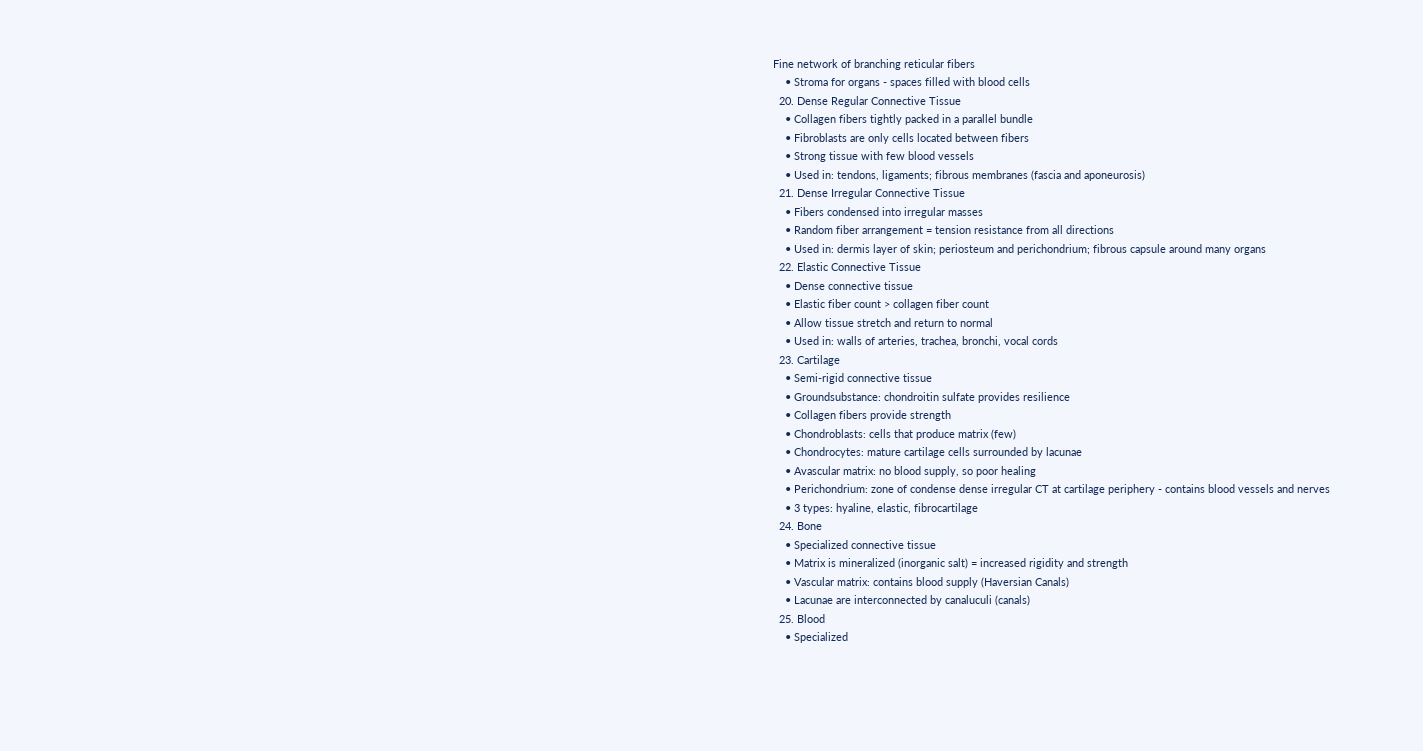Fine network of branching reticular fibers
    • Stroma for organs - spaces filled with blood cells
  20. Dense Regular Connective Tissue
    • Collagen fibers tightly packed in a parallel bundle
    • Fibroblasts are only cells located between fibers
    • Strong tissue with few blood vessels
    • Used in: tendons, ligaments; fibrous membranes (fascia and aponeurosis)
  21. Dense Irregular Connective Tissue
    • Fibers condensed into irregular masses
    • Random fiber arrangement = tension resistance from all directions
    • Used in: dermis layer of skin; periosteum and perichondrium; fibrous capsule around many organs
  22. Elastic Connective Tissue
    • Dense connective tissue
    • Elastic fiber count > collagen fiber count
    • Allow tissue stretch and return to normal
    • Used in: walls of arteries, trachea, bronchi, vocal cords
  23. Cartilage
    • Semi-rigid connective tissue
    • Groundsubstance: chondroitin sulfate provides resilience
    • Collagen fibers provide strength
    • Chondroblasts: cells that produce matrix (few)
    • Chondrocytes: mature cartilage cells surrounded by lacunae
    • Avascular matrix: no blood supply, so poor healing
    • Perichondrium: zone of condense dense irregular CT at cartilage periphery - contains blood vessels and nerves
    • 3 types: hyaline, elastic, fibrocartilage
  24. Bone
    • Specialized connective tissue
    • Matrix is mineralized (inorganic salt) = increased rigidity and strength
    • Vascular matrix: contains blood supply (Haversian Canals)
    • Lacunae are interconnected by canaluculi (canals)
  25. Blood
    • Specialized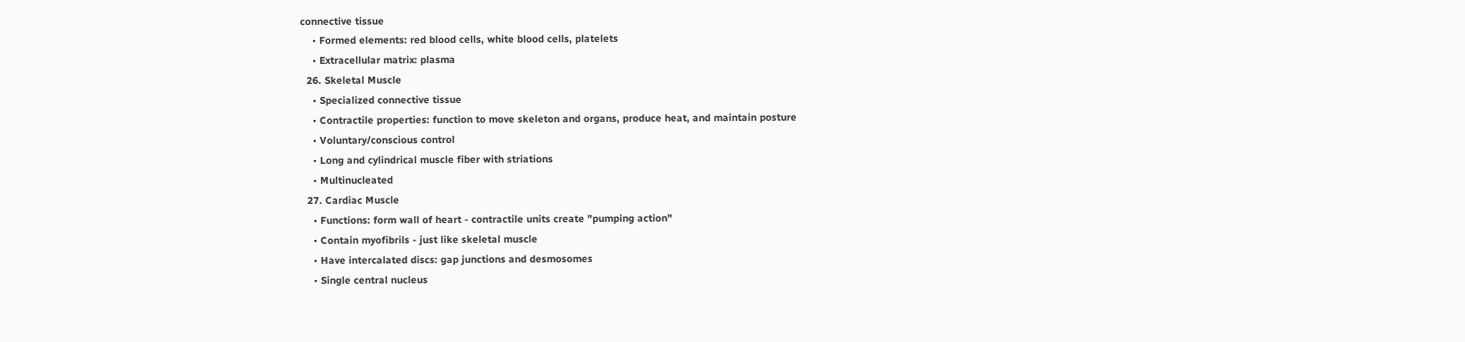connective tissue
    • Formed elements: red blood cells, white blood cells, platelets
    • Extracellular matrix: plasma
  26. Skeletal Muscle
    • Specialized connective tissue
    • Contractile properties: function to move skeleton and organs, produce heat, and maintain posture
    • Voluntary/conscious control
    • Long and cylindrical muscle fiber with striations
    • Multinucleated
  27. Cardiac Muscle
    • Functions: form wall of heart - contractile units create "pumping action"
    • Contain myofibrils - just like skeletal muscle
    • Have intercalated discs: gap junctions and desmosomes
    • Single central nucleus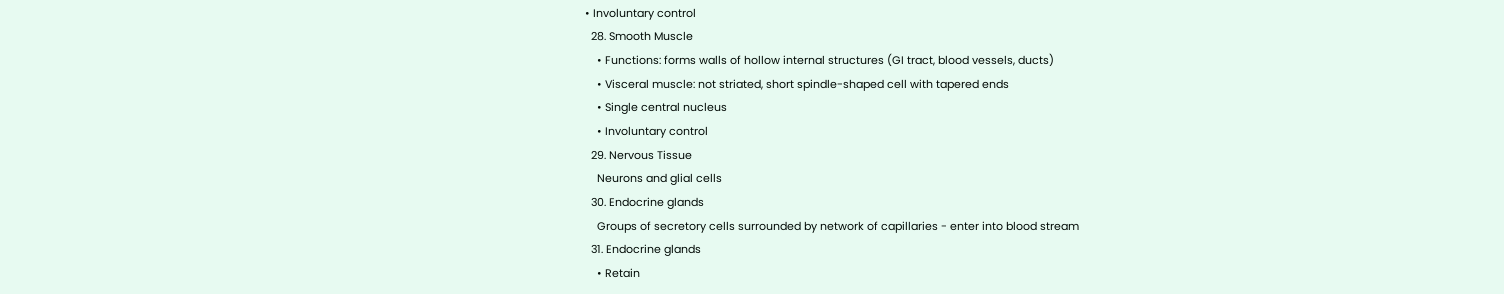• Involuntary control
  28. Smooth Muscle
    • Functions: forms walls of hollow internal structures (GI tract, blood vessels, ducts)
    • Visceral muscle: not striated, short spindle-shaped cell with tapered ends
    • Single central nucleus
    • Involuntary control
  29. Nervous Tissue
    Neurons and glial cells
  30. Endocrine glands
    Groups of secretory cells surrounded by network of capillaries - enter into blood stream
  31. Endocrine glands
    • Retain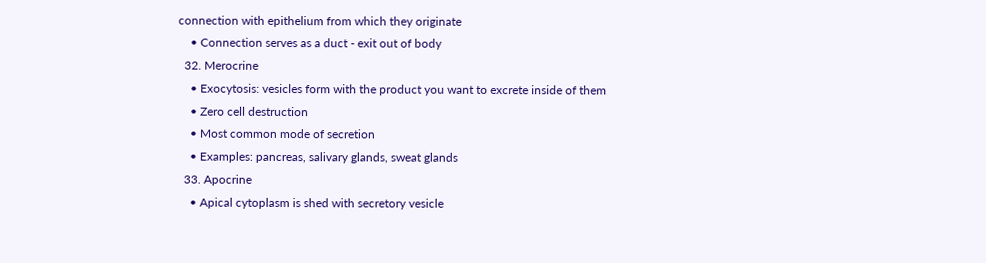connection with epithelium from which they originate
    • Connection serves as a duct - exit out of body
  32. Merocrine
    • Exocytosis: vesicles form with the product you want to excrete inside of them
    • Zero cell destruction
    • Most common mode of secretion
    • Examples: pancreas, salivary glands, sweat glands
  33. Apocrine
    • Apical cytoplasm is shed with secretory vesicle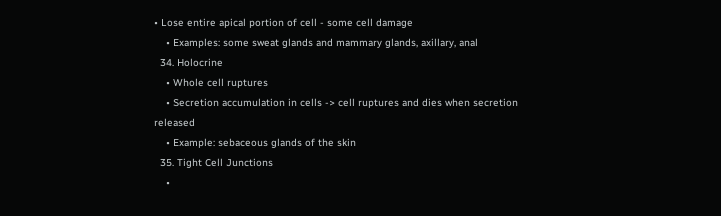• Lose entire apical portion of cell - some cell damage
    • Examples: some sweat glands and mammary glands, axillary, anal
  34. Holocrine
    • Whole cell ruptures
    • Secretion accumulation in cells -> cell ruptures and dies when secretion released
    • Example: sebaceous glands of the skin
  35. Tight Cell Junctions
    •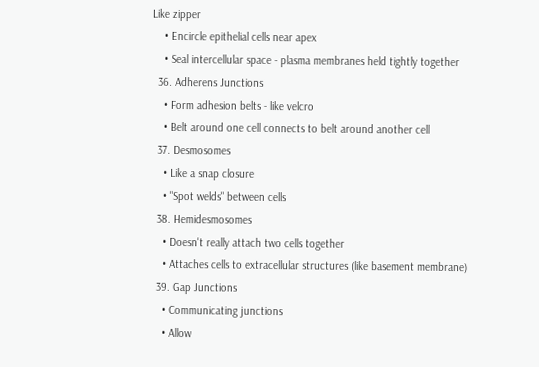Like zipper
    • Encircle epithelial cells near apex
    • Seal intercellular space - plasma membranes held tightly together
  36. Adherens Junctions
    • Form adhesion belts - like velcro
    • Belt around one cell connects to belt around another cell
  37. Desmosomes
    • Like a snap closure
    • "Spot welds" between cells
  38. Hemidesmosomes
    • Doesn't really attach two cells together
    • Attaches cells to extracellular structures (like basement membrane)
  39. Gap Junctions
    • Communicating junctions
    • Allow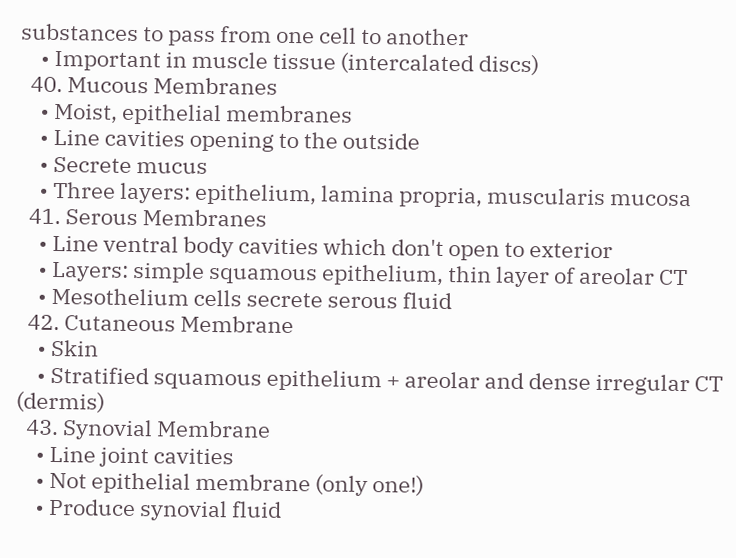substances to pass from one cell to another
    • Important in muscle tissue (intercalated discs)
  40. Mucous Membranes
    • Moist, epithelial membranes
    • Line cavities opening to the outside
    • Secrete mucus
    • Three layers: epithelium, lamina propria, muscularis mucosa
  41. Serous Membranes
    • Line ventral body cavities which don't open to exterior
    • Layers: simple squamous epithelium, thin layer of areolar CT
    • Mesothelium cells secrete serous fluid
  42. Cutaneous Membrane
    • Skin
    • Stratified squamous epithelium + areolar and dense irregular CT (dermis)
  43. Synovial Membrane
    • Line joint cavities
    • Not epithelial membrane (only one!)
    • Produce synovial fluid